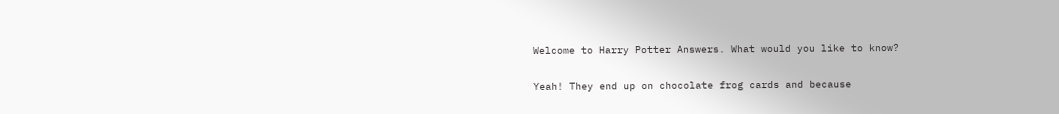Welcome to Harry Potter Answers. What would you like to know?

Yeah! They end up on chocolate frog cards and because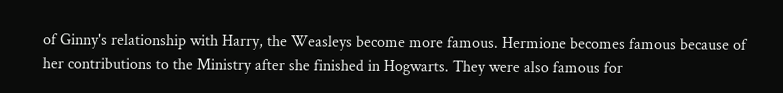of Ginny's relationship with Harry, the Weasleys become more famous. Hermione becomes famous because of her contributions to the Ministry after she finished in Hogwarts. They were also famous for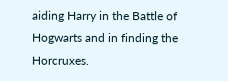aiding Harry in the Battle of Hogwarts and in finding the Horcruxes.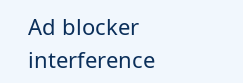Ad blocker interference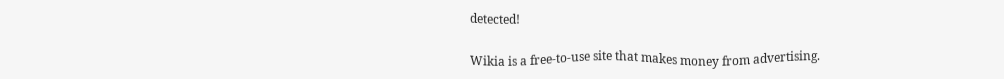detected!

Wikia is a free-to-use site that makes money from advertising.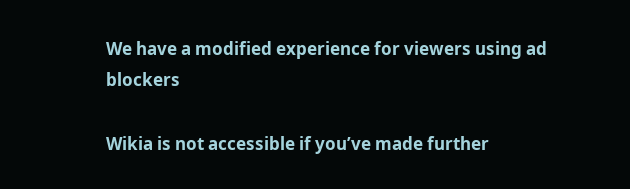We have a modified experience for viewers using ad blockers

Wikia is not accessible if you’ve made further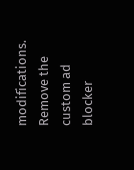modifications. Remove the custom ad blocker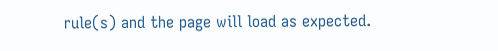rule(s) and the page will load as expected.